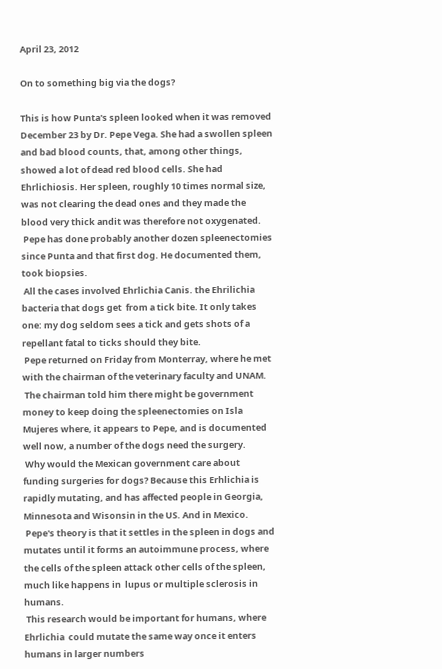April 23, 2012

On to something big via the dogs?

This is how Punta's spleen looked when it was removed December 23 by Dr. Pepe Vega. She had a swollen spleen and bad blood counts, that, among other things, showed a lot of dead red blood cells. She had Ehrlichiosis. Her spleen, roughly 10 times normal size,  was not clearing the dead ones and they made the blood very thick andit was therefore not oxygenated.
 Pepe has done probably another dozen spleenectomies since Punta and that first dog. He documented them, took biopsies.
 All the cases involved Ehrlichia Canis. the Ehrilichia bacteria that dogs get  from a tick bite. It only takes one: my dog seldom sees a tick and gets shots of a repellant fatal to ticks should they bite.
 Pepe returned on Friday from Monterray, where he met with the chairman of the veterinary faculty and UNAM.
 The chairman told him there might be government money to keep doing the spleenectomies on Isla Mujeres where, it appears to Pepe, and is documented well now, a number of the dogs need the surgery.
 Why would the Mexican government care about funding surgeries for dogs? Because this Erhlichia is  rapidly mutating, and has affected people in Georgia, Minnesota and Wisonsin in the US. And in Mexico.
 Pepe's theory is that it settles in the spleen in dogs and mutates until it forms an autoimmune process, where the cells of the spleen attack other cells of the spleen, much like happens in  lupus or multiple sclerosis in humans.
 This research would be important for humans, where Ehrlichia  could mutate the same way once it enters humans in larger numbers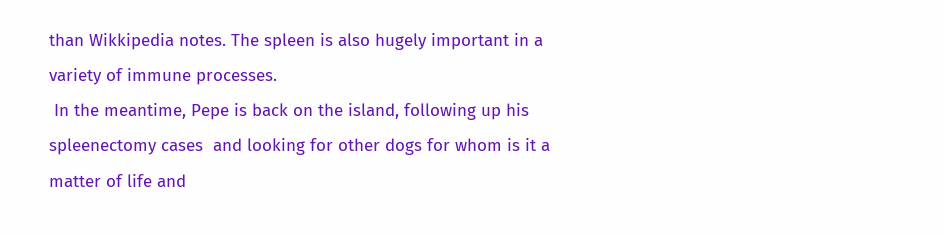than Wikkipedia notes. The spleen is also hugely important in a variety of immune processes.
 In the meantime, Pepe is back on the island, following up his spleenectomy cases  and looking for other dogs for whom is it a matter of life and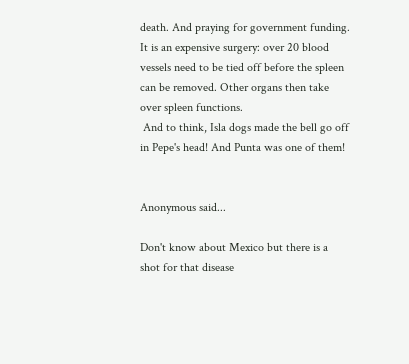death. And praying for government funding. It is an expensive surgery: over 20 blood vessels need to be tied off before the spleen can be removed. Other organs then take over spleen functions.
 And to think, Isla dogs made the bell go off in Pepe's head! And Punta was one of them!


Anonymous said...

Don't know about Mexico but there is a shot for that disease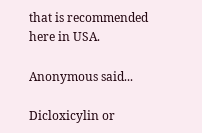that is recommended here in USA.

Anonymous said...

Dicloxicylin or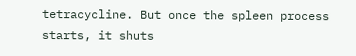tetracycline. But once the spleen process starts, it shuts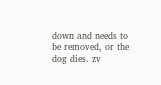down and needs to be removed, or the dog dies. zv